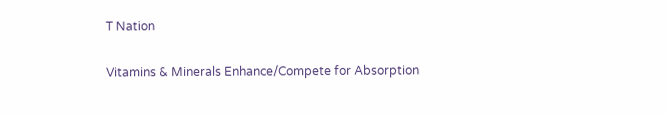T Nation

Vitamins & Minerals Enhance/Compete for Absorption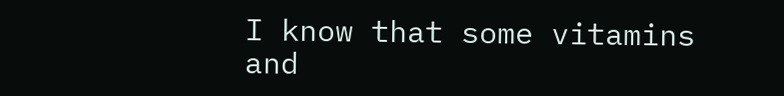I know that some vitamins and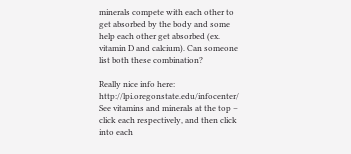minerals compete with each other to get absorbed by the body and some help each other get absorbed (ex. vitamin D and calcium). Can someone list both these combination?

Really nice info here: http://lpi.oregonstate.edu/infocenter/ See vitamins and minerals at the top – click each respectively, and then click into each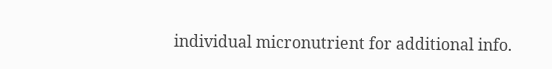individual micronutrient for additional info.